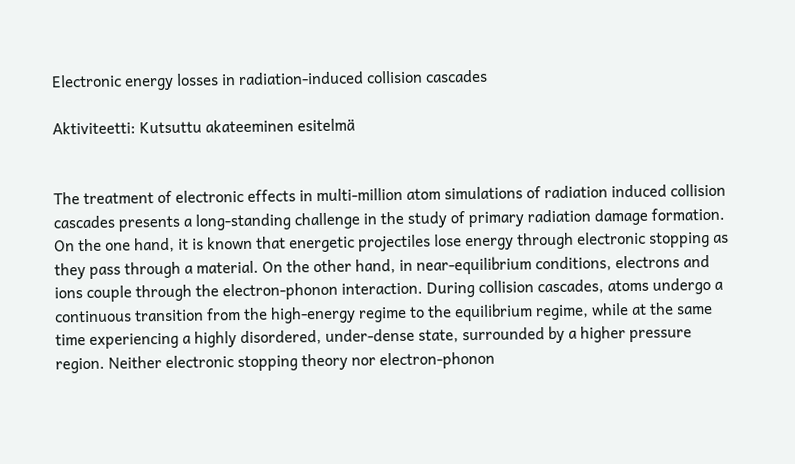Electronic energy losses in radiation-induced collision cascades

Aktiviteetti: Kutsuttu akateeminen esitelmä


The treatment of electronic effects in multi-million atom simulations of radiation induced collision cascades presents a long-standing challenge in the study of primary radiation damage formation. On the one hand, it is known that energetic projectiles lose energy through electronic stopping as they pass through a material. On the other hand, in near-equilibrium conditions, electrons and ions couple through the electron-phonon interaction. During collision cascades, atoms undergo a continuous transition from the high-energy regime to the equilibrium regime, while at the same time experiencing a highly disordered, under-dense state, surrounded by a higher pressure region. Neither electronic stopping theory nor electron-phonon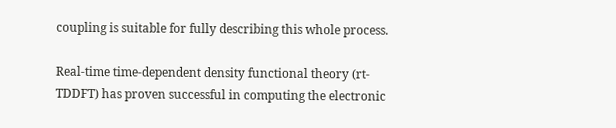coupling is suitable for fully describing this whole process.

Real-time time-dependent density functional theory (rt-TDDFT) has proven successful in computing the electronic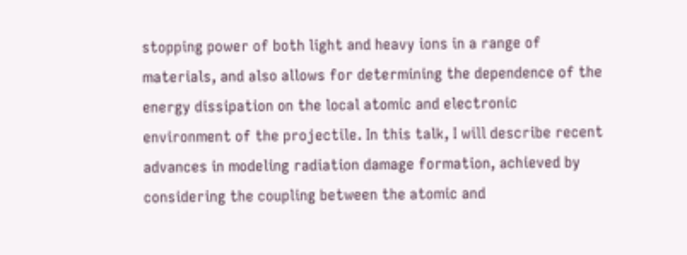stopping power of both light and heavy ions in a range of materials, and also allows for determining the dependence of the energy dissipation on the local atomic and electronic environment of the projectile. In this talk, I will describe recent advances in modeling radiation damage formation, achieved by considering the coupling between the atomic and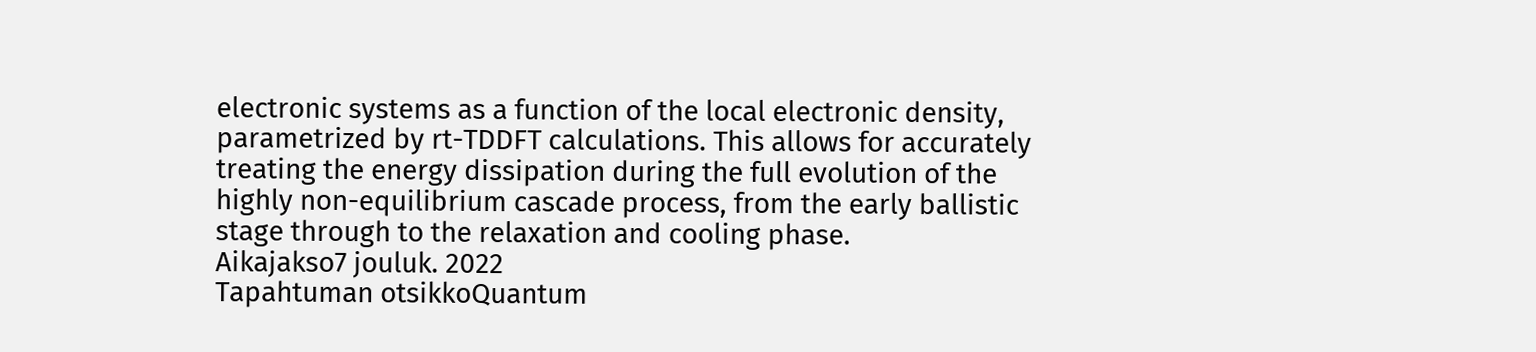electronic systems as a function of the local electronic density, parametrized by rt-TDDFT calculations. This allows for accurately treating the energy dissipation during the full evolution of the highly non-equilibrium cascade process, from the early ballistic stage through to the relaxation and cooling phase.
Aikajakso7 jouluk. 2022
Tapahtuman otsikkoQuantum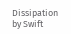Dissipation by Swift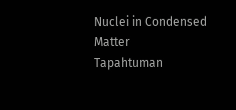Nuclei in Condensed Matter
Tapahtuman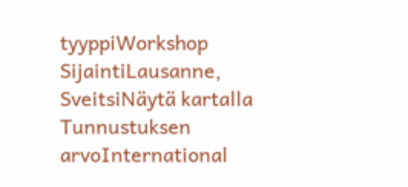tyyppiWorkshop
SijaintiLausanne, SveitsiNäytä kartalla
Tunnustuksen arvoInternational